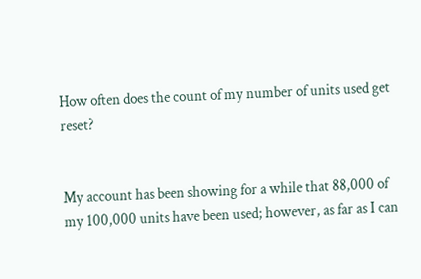How often does the count of my number of units used get reset?


My account has been showing for a while that 88,000 of my 100,000 units have been used; however, as far as I can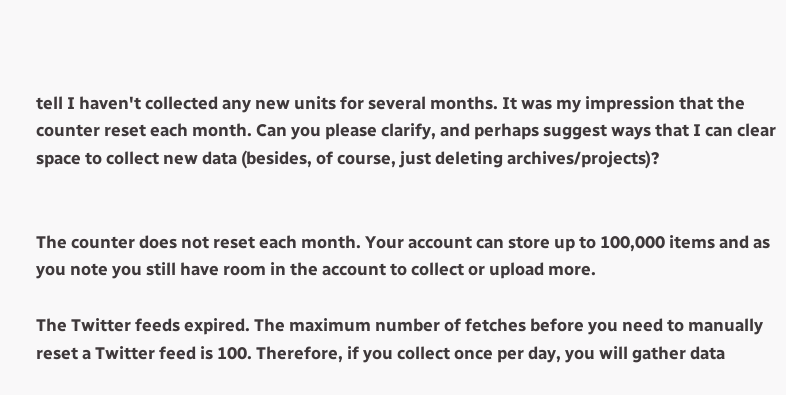tell I haven't collected any new units for several months. It was my impression that the counter reset each month. Can you please clarify, and perhaps suggest ways that I can clear space to collect new data (besides, of course, just deleting archives/projects)?


The counter does not reset each month. Your account can store up to 100,000 items and as you note you still have room in the account to collect or upload more.

The Twitter feeds expired. The maximum number of fetches before you need to manually reset a Twitter feed is 100. Therefore, if you collect once per day, you will gather data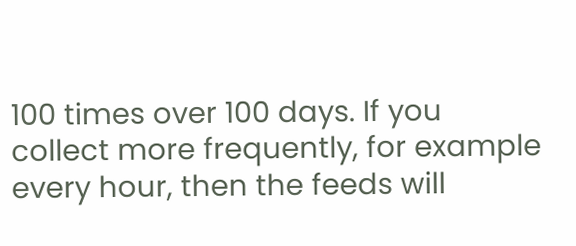100 times over 100 days. If you collect more frequently, for example every hour, then the feeds will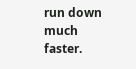run down much faster.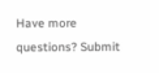Have more questions? Submit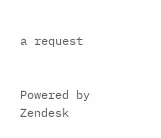a request


Powered by Zendesk